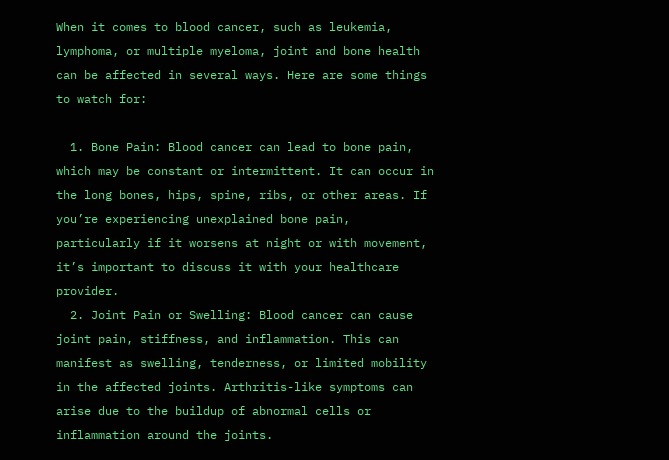When it comes to blood cancer, such as leukemia, lymphoma, or multiple myeloma, joint and bone health can be affected in several ways. Here are some things to watch for:

  1. Bone Pain: Blood cancer can lead to bone pain, which may be constant or intermittent. It can occur in the long bones, hips, spine, ribs, or other areas. If you’re experiencing unexplained bone pain, particularly if it worsens at night or with movement, it’s important to discuss it with your healthcare provider.
  2. Joint Pain or Swelling: Blood cancer can cause joint pain, stiffness, and inflammation. This can manifest as swelling, tenderness, or limited mobility in the affected joints. Arthritis-like symptoms can arise due to the buildup of abnormal cells or inflammation around the joints.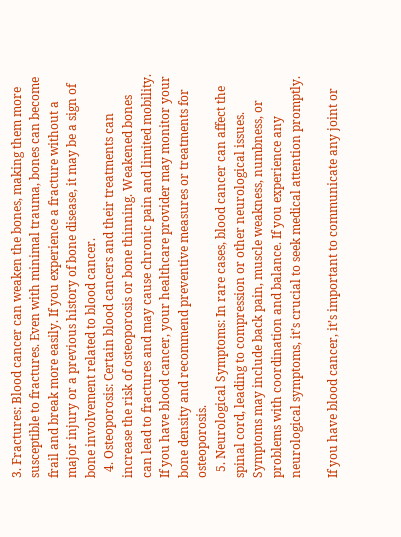3. Fractures: Blood cancer can weaken the bones, making them more susceptible to fractures. Even with minimal trauma, bones can become frail and break more easily. If you experience a fracture without a major injury or a previous history of bone disease, it may be a sign of bone involvement related to blood cancer.
  4. Osteoporosis: Certain blood cancers and their treatments can increase the risk of osteoporosis or bone thinning. Weakened bones can lead to fractures and may cause chronic pain and limited mobility. If you have blood cancer, your healthcare provider may monitor your bone density and recommend preventive measures or treatments for osteoporosis.
  5. Neurological Symptoms: In rare cases, blood cancer can affect the spinal cord, leading to compression or other neurological issues. Symptoms may include back pain, muscle weakness, numbness, or problems with coordination and balance. If you experience any neurological symptoms, it’s crucial to seek medical attention promptly.

If you have blood cancer, it’s important to communicate any joint or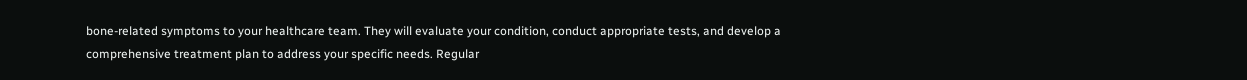bone-related symptoms to your healthcare team. They will evaluate your condition, conduct appropriate tests, and develop a comprehensive treatment plan to address your specific needs. Regular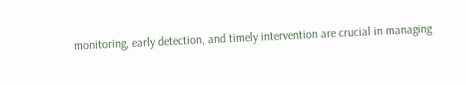monitoring, early detection, and timely intervention are crucial in managing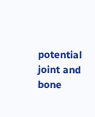potential joint and bone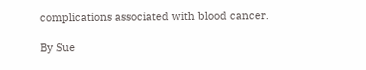complications associated with blood cancer.

By Sue